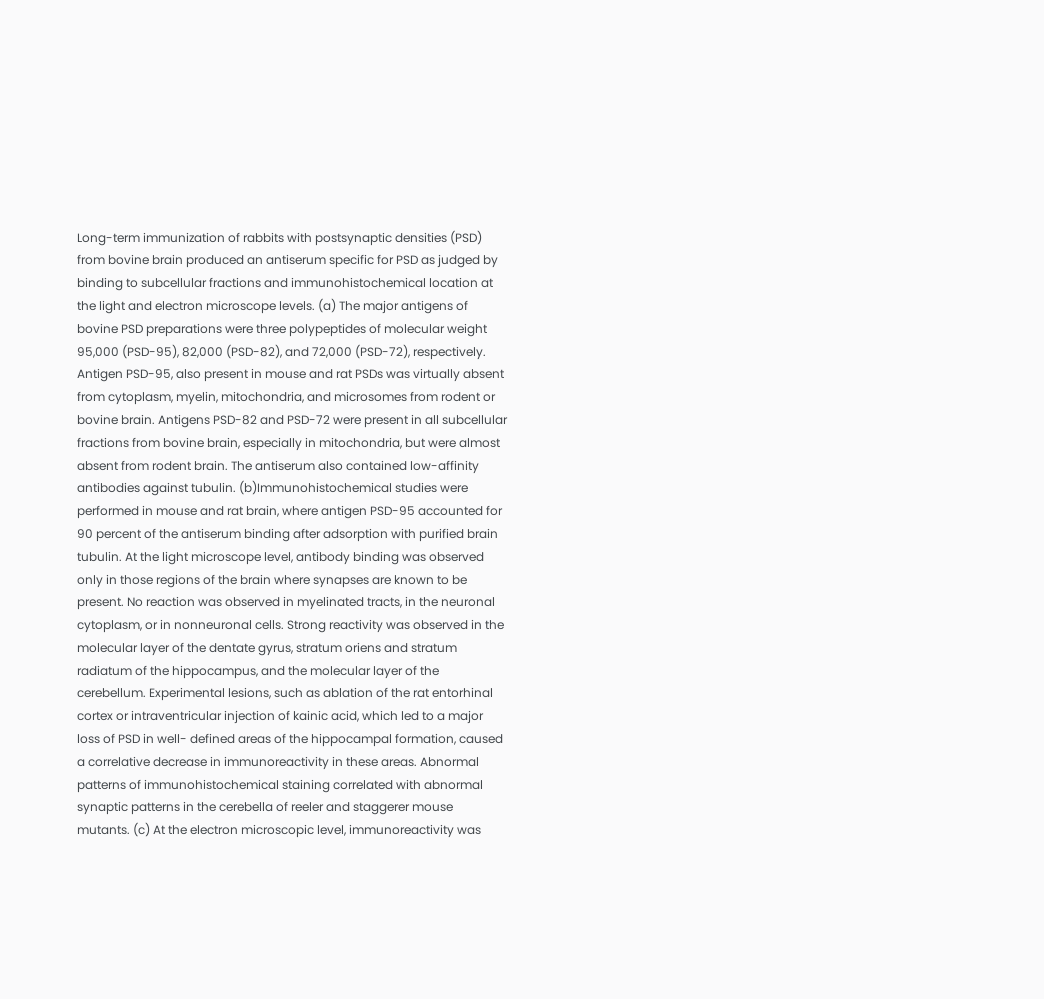Long-term immunization of rabbits with postsynaptic densities (PSD) from bovine brain produced an antiserum specific for PSD as judged by binding to subcellular fractions and immunohistochemical location at the light and electron microscope levels. (a) The major antigens of bovine PSD preparations were three polypeptides of molecular weight 95,000 (PSD-95), 82,000 (PSD-82), and 72,000 (PSD-72), respectively. Antigen PSD-95, also present in mouse and rat PSDs was virtually absent from cytoplasm, myelin, mitochondria, and microsomes from rodent or bovine brain. Antigens PSD-82 and PSD-72 were present in all subcellular fractions from bovine brain, especially in mitochondria, but were almost absent from rodent brain. The antiserum also contained low-affinity antibodies against tubulin. (b)Immunohistochemical studies were performed in mouse and rat brain, where antigen PSD-95 accounted for 90 percent of the antiserum binding after adsorption with purified brain tubulin. At the light microscope level, antibody binding was observed only in those regions of the brain where synapses are known to be present. No reaction was observed in myelinated tracts, in the neuronal cytoplasm, or in nonneuronal cells. Strong reactivity was observed in the molecular layer of the dentate gyrus, stratum oriens and stratum radiatum of the hippocampus, and the molecular layer of the cerebellum. Experimental lesions, such as ablation of the rat entorhinal cortex or intraventricular injection of kainic acid, which led to a major loss of PSD in well- defined areas of the hippocampal formation, caused a correlative decrease in immunoreactivity in these areas. Abnormal patterns of immunohistochemical staining correlated with abnormal synaptic patterns in the cerebella of reeler and staggerer mouse mutants. (c) At the electron microscopic level, immunoreactivity was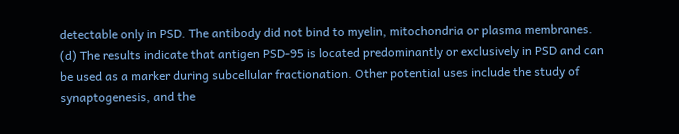detectable only in PSD. The antibody did not bind to myelin, mitochondria or plasma membranes. (d) The results indicate that antigen PSD-95 is located predominantly or exclusively in PSD and can be used as a marker during subcellular fractionation. Other potential uses include the study of synaptogenesis, and the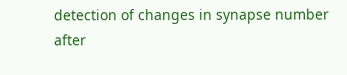detection of changes in synapse number after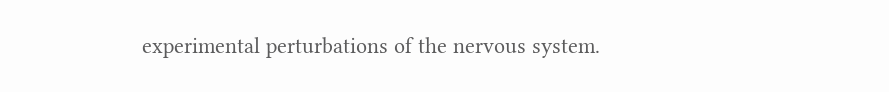experimental perturbations of the nervous system.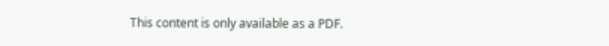This content is only available as a PDF.